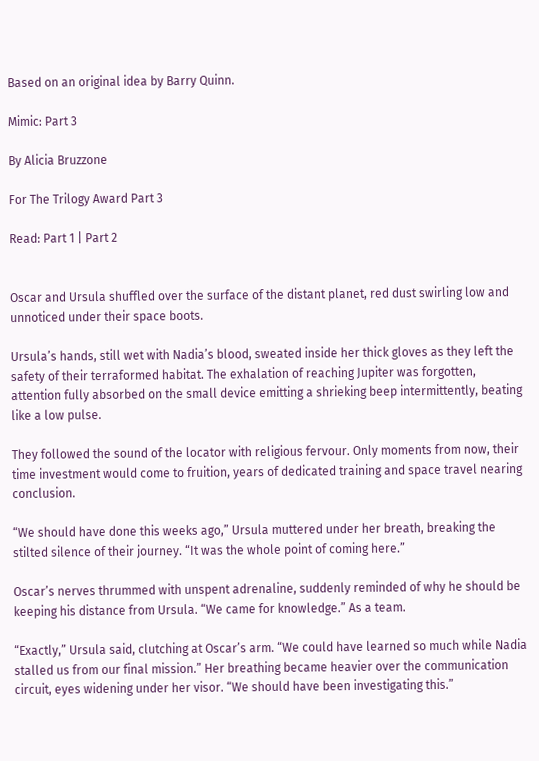Based on an original idea by Barry Quinn.

Mimic: Part 3

By Alicia Bruzzone

For The Trilogy Award Part 3

Read: Part 1 | Part 2


Oscar and Ursula shuffled over the surface of the distant planet, red dust swirling low and unnoticed under their space boots.

Ursula’s hands, still wet with Nadia’s blood, sweated inside her thick gloves as they left the safety of their terraformed habitat. The exhalation of reaching Jupiter was forgotten, attention fully absorbed on the small device emitting a shrieking beep intermittently, beating like a low pulse.

They followed the sound of the locator with religious fervour. Only moments from now, their time investment would come to fruition, years of dedicated training and space travel nearing conclusion.

“We should have done this weeks ago,” Ursula muttered under her breath, breaking the stilted silence of their journey. “It was the whole point of coming here.”

Oscar’s nerves thrummed with unspent adrenaline, suddenly reminded of why he should be keeping his distance from Ursula. “We came for knowledge.” As a team.

“Exactly,” Ursula said, clutching at Oscar’s arm. “We could have learned so much while Nadia stalled us from our final mission.” Her breathing became heavier over the communication circuit, eyes widening under her visor. “We should have been investigating this.”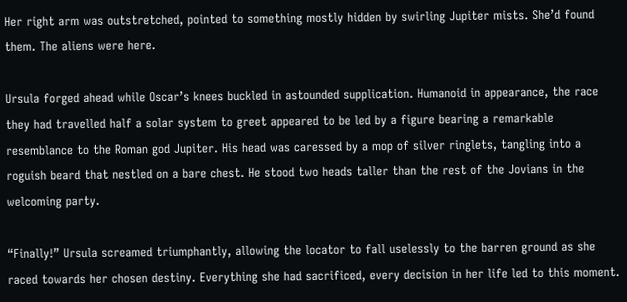Her right arm was outstretched, pointed to something mostly hidden by swirling Jupiter mists. She’d found them. The aliens were here.

Ursula forged ahead while Oscar’s knees buckled in astounded supplication. Humanoid in appearance, the race they had travelled half a solar system to greet appeared to be led by a figure bearing a remarkable resemblance to the Roman god Jupiter. His head was caressed by a mop of silver ringlets, tangling into a roguish beard that nestled on a bare chest. He stood two heads taller than the rest of the Jovians in the welcoming party.

“Finally!” Ursula screamed triumphantly, allowing the locator to fall uselessly to the barren ground as she raced towards her chosen destiny. Everything she had sacrificed, every decision in her life led to this moment.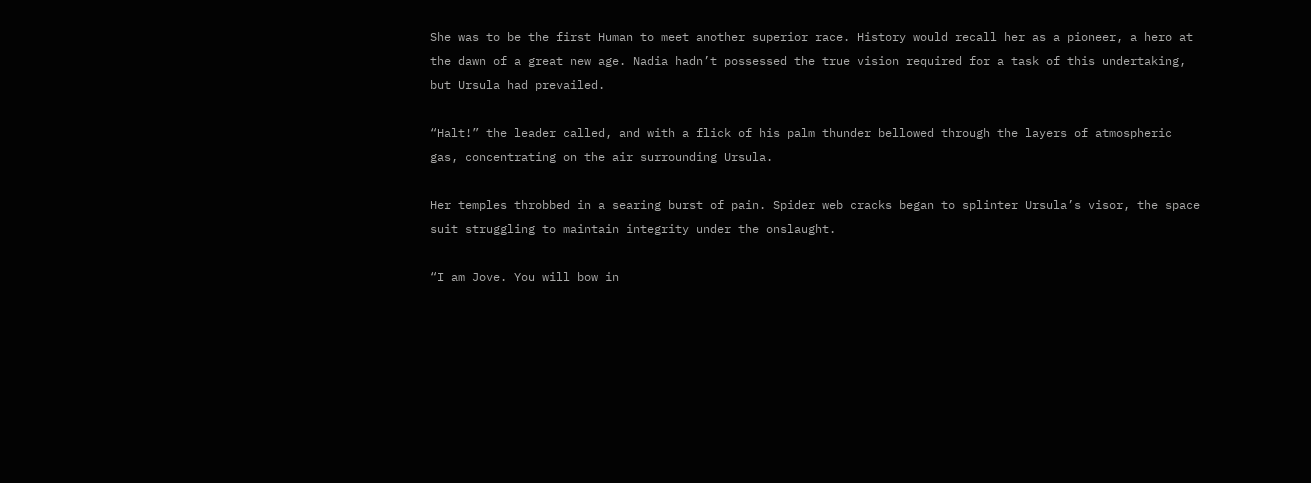She was to be the first Human to meet another superior race. History would recall her as a pioneer, a hero at the dawn of a great new age. Nadia hadn’t possessed the true vision required for a task of this undertaking, but Ursula had prevailed.

“Halt!” the leader called, and with a flick of his palm thunder bellowed through the layers of atmospheric gas, concentrating on the air surrounding Ursula.

Her temples throbbed in a searing burst of pain. Spider web cracks began to splinter Ursula’s visor, the space suit struggling to maintain integrity under the onslaught.

“I am Jove. You will bow in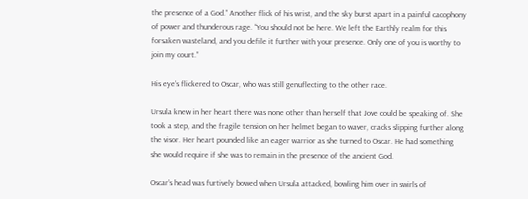the presence of a God.” Another flick of his wrist, and the sky burst apart in a painful cacophony of power and thunderous rage. “You should not be here. We left the Earthly realm for this forsaken wasteland, and you defile it further with your presence. Only one of you is worthy to join my court.”

His eye’s flickered to Oscar, who was still genuflecting to the other race.

Ursula knew in her heart there was none other than herself that Jove could be speaking of. She took a step, and the fragile tension on her helmet began to waver, cracks slipping further along the visor. Her heart pounded like an eager warrior as she turned to Oscar. He had something she would require if she was to remain in the presence of the ancient God.

Oscar’s head was furtively bowed when Ursula attacked, bowling him over in swirls of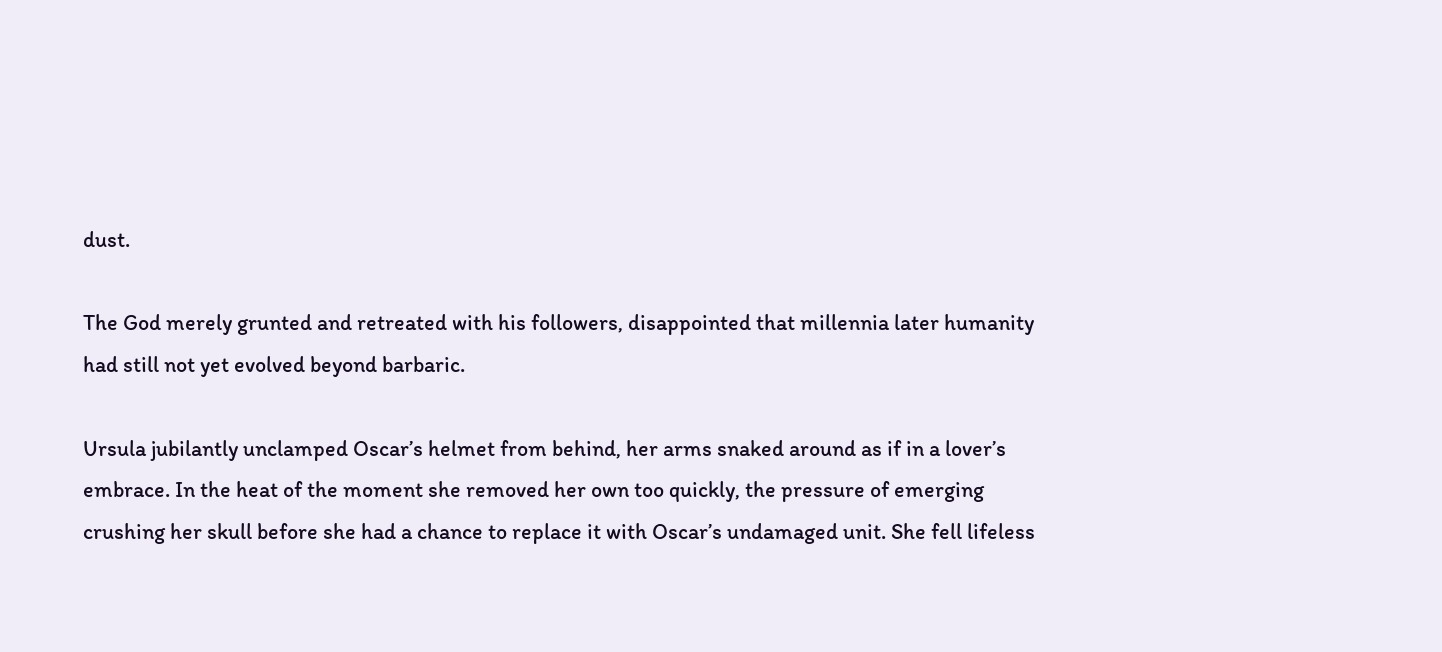dust.

The God merely grunted and retreated with his followers, disappointed that millennia later humanity had still not yet evolved beyond barbaric.

Ursula jubilantly unclamped Oscar’s helmet from behind, her arms snaked around as if in a lover’s embrace. In the heat of the moment she removed her own too quickly, the pressure of emerging crushing her skull before she had a chance to replace it with Oscar’s undamaged unit. She fell lifeless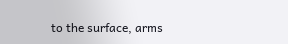to the surface, arms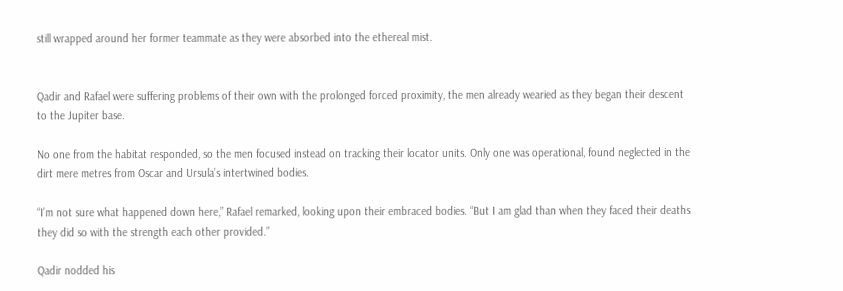still wrapped around her former teammate as they were absorbed into the ethereal mist.


Qadir and Rafael were suffering problems of their own with the prolonged forced proximity, the men already wearied as they began their descent to the Jupiter base.

No one from the habitat responded, so the men focused instead on tracking their locator units. Only one was operational, found neglected in the dirt mere metres from Oscar and Ursula’s intertwined bodies.

“I’m not sure what happened down here,” Rafael remarked, looking upon their embraced bodies. “But I am glad than when they faced their deaths they did so with the strength each other provided.”

Qadir nodded his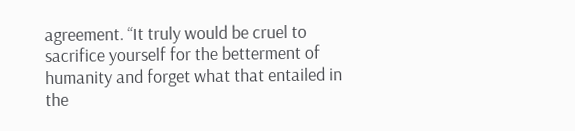agreement. “It truly would be cruel to sacrifice yourself for the betterment of humanity and forget what that entailed in the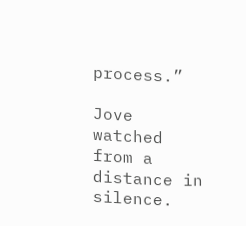process.”

Jove watched from a distance in silence.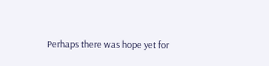Perhaps there was hope yet for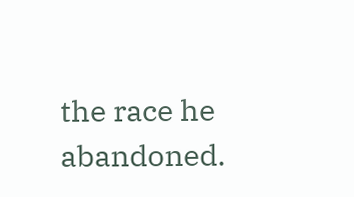the race he abandoned.